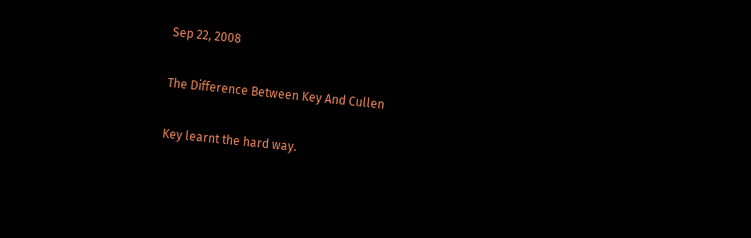Sep 22, 2008

The Difference Between Key And Cullen

Key learnt the hard way.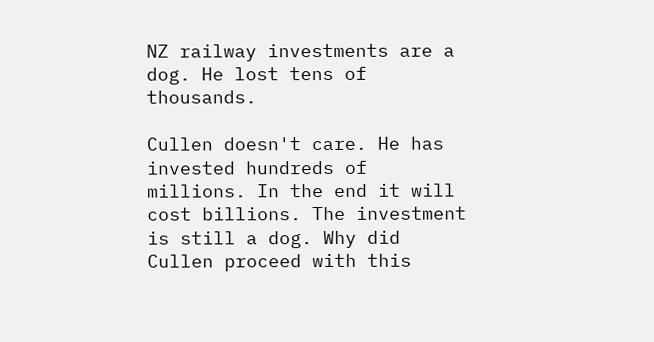NZ railway investments are a dog. He lost tens of thousands.

Cullen doesn't care. He has invested hundreds of millions. In the end it will cost billions. The investment is still a dog. Why did Cullen proceed with this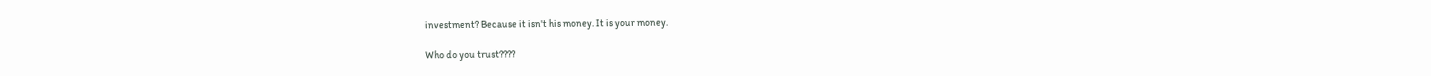investment? Because it isn't his money. It is your money.

Who do you trust????